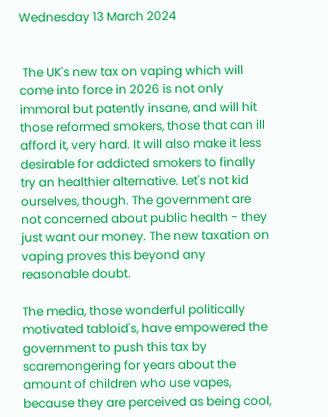Wednesday 13 March 2024


 The UK's new tax on vaping which will come into force in 2026 is not only immoral but patently insane, and will hit those reformed smokers, those that can ill afford it, very hard. It will also make it less desirable for addicted smokers to finally try an healthier alternative. Let's not kid ourselves, though. The government are not concerned about public health - they just want our money. The new taxation on vaping proves this beyond any reasonable doubt.

The media, those wonderful politically motivated tabloid's, have empowered the government to push this tax by scaremongering for years about the amount of children who use vapes, because they are perceived as being cool,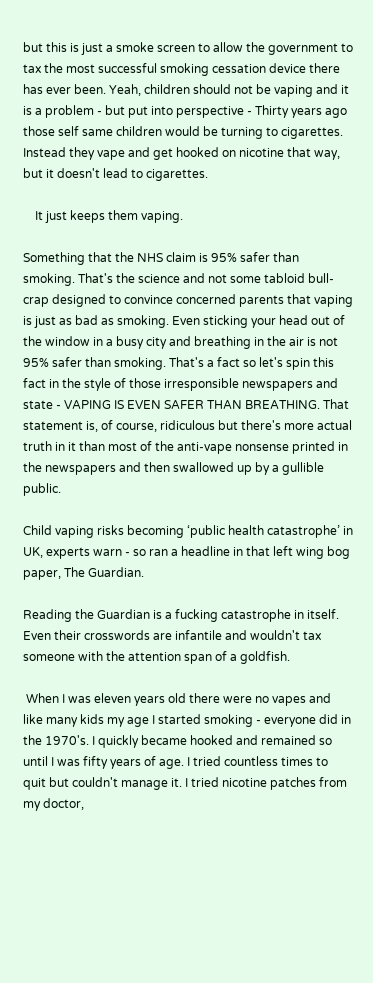but this is just a smoke screen to allow the government to tax the most successful smoking cessation device there has ever been. Yeah, children should not be vaping and it is a problem - but put into perspective - Thirty years ago those self same children would be turning to cigarettes. Instead they vape and get hooked on nicotine that way, but it doesn't lead to cigarettes.

    It just keeps them vaping.

Something that the NHS claim is 95% safer than smoking. That's the science and not some tabloid bull-crap designed to convince concerned parents that vaping is just as bad as smoking. Even sticking your head out of the window in a busy city and breathing in the air is not 95% safer than smoking. That's a fact so let's spin this fact in the style of those irresponsible newspapers and state - VAPING IS EVEN SAFER THAN BREATHING. That statement is, of course, ridiculous but there's more actual truth in it than most of the anti-vape nonsense printed in the newspapers and then swallowed up by a gullible public.

Child vaping risks becoming ‘public health catastrophe’ in UK, experts warn - so ran a headline in that left wing bog paper, The Guardian.

Reading the Guardian is a fucking catastrophe in itself. Even their crosswords are infantile and wouldn't tax someone with the attention span of a goldfish.

 When I was eleven years old there were no vapes and like many kids my age I started smoking - everyone did in the 1970's. I quickly became hooked and remained so until I was fifty years of age. I tried countless times to quit but couldn't manage it. I tried nicotine patches from my doctor,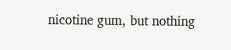nicotine gum, but nothing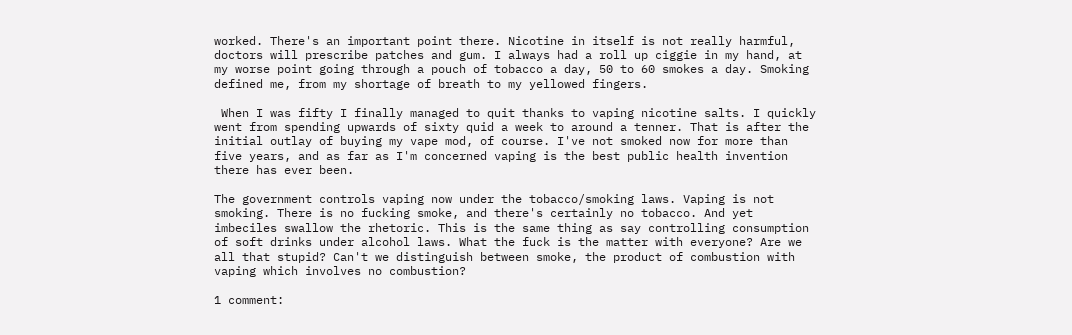worked. There's an important point there. Nicotine in itself is not really harmful, doctors will prescribe patches and gum. I always had a roll up ciggie in my hand, at my worse point going through a pouch of tobacco a day, 50 to 60 smokes a day. Smoking defined me, from my shortage of breath to my yellowed fingers.

 When I was fifty I finally managed to quit thanks to vaping nicotine salts. I quickly went from spending upwards of sixty quid a week to around a tenner. That is after the initial outlay of buying my vape mod, of course. I've not smoked now for more than five years, and as far as I'm concerned vaping is the best public health invention there has ever been.

The government controls vaping now under the tobacco/smoking laws. Vaping is not smoking. There is no fucking smoke, and there's certainly no tobacco. And yet imbeciles swallow the rhetoric. This is the same thing as say controlling consumption of soft drinks under alcohol laws. What the fuck is the matter with everyone? Are we all that stupid? Can't we distinguish between smoke, the product of combustion with vaping which involves no combustion?

1 comment: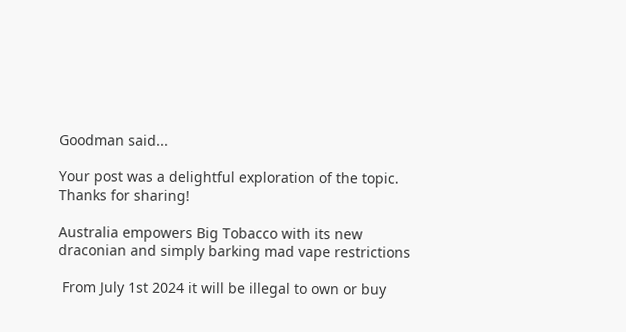Goodman said...

Your post was a delightful exploration of the topic. Thanks for sharing!

Australia empowers Big Tobacco with its new draconian and simply barking mad vape restrictions

 From July 1st 2024 it will be illegal to own or buy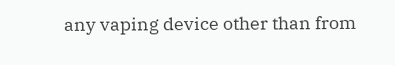any vaping device other than from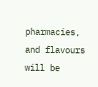pharmacies, and flavours will be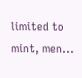limited to mint, men...